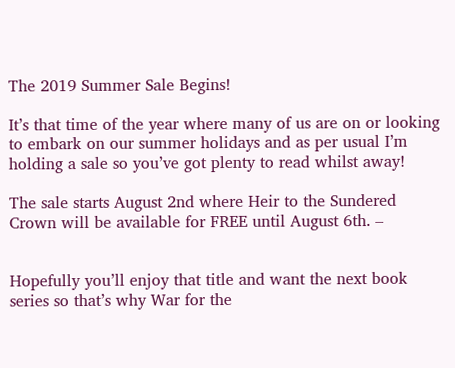The 2019 Summer Sale Begins!

It’s that time of the year where many of us are on or looking to embark on our summer holidays and as per usual I’m holding a sale so you’ve got plenty to read whilst away!

The sale starts August 2nd where Heir to the Sundered Crown will be available for FREE until August 6th. –


Hopefully you’ll enjoy that title and want the next book series so that’s why War for the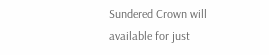Sundered Crown will available for just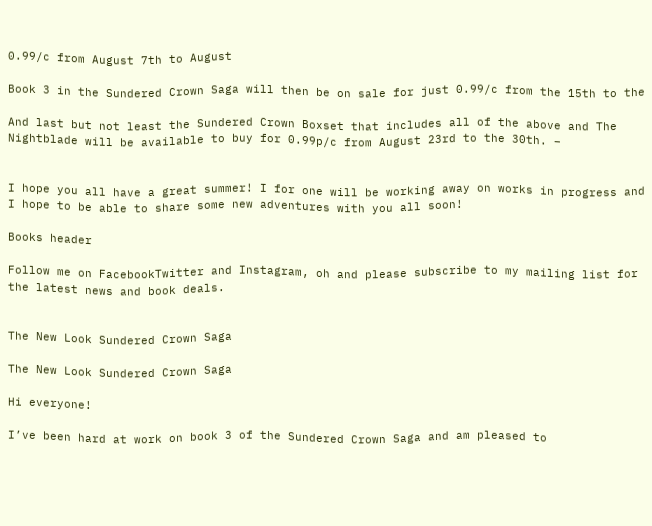0.99/c from August 7th to August

Book 3 in the Sundered Crown Saga will then be on sale for just 0.99/c from the 15th to the

And last but not least the Sundered Crown Boxset that includes all of the above and The Nightblade will be available to buy for 0.99p/c from August 23rd to the 30th. –


I hope you all have a great summer! I for one will be working away on works in progress and I hope to be able to share some new adventures with you all soon!

Books header

Follow me on FacebookTwitter and Instagram, oh and please subscribe to my mailing list for the latest news and book deals.


The New Look Sundered Crown Saga

The New Look Sundered Crown Saga

Hi everyone!

I’ve been hard at work on book 3 of the Sundered Crown Saga and am pleased to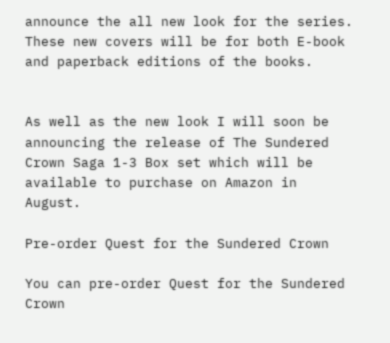announce the all new look for the series. These new covers will be for both E-book and paperback editions of the books.


As well as the new look I will soon be announcing the release of The Sundered Crown Saga 1-3 Box set which will be available to purchase on Amazon in August.

Pre-order Quest for the Sundered Crown

You can pre-order Quest for the Sundered Crown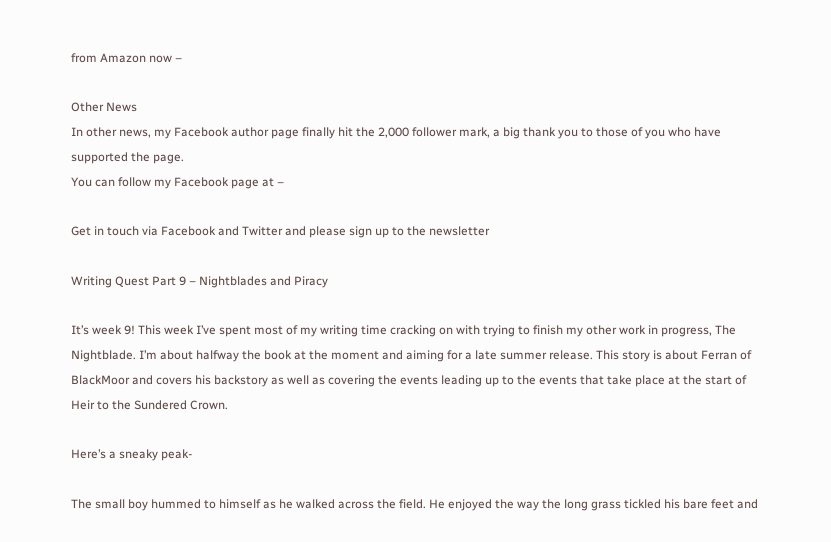from Amazon now –

Other News
In other news, my Facebook author page finally hit the 2,000 follower mark, a big thank you to those of you who have supported the page.
You can follow my Facebook page at –

Get in touch via Facebook and Twitter and please sign up to the newsletter

Writing Quest Part 9 – Nightblades and Piracy

It’s week 9! This week I’ve spent most of my writing time cracking on with trying to finish my other work in progress, The Nightblade. I’m about halfway the book at the moment and aiming for a late summer release. This story is about Ferran of BlackMoor and covers his backstory as well as covering the events leading up to the events that take place at the start of Heir to the Sundered Crown.

Here’s a sneaky peak-

The small boy hummed to himself as he walked across the field. He enjoyed the way the long grass tickled his bare feet and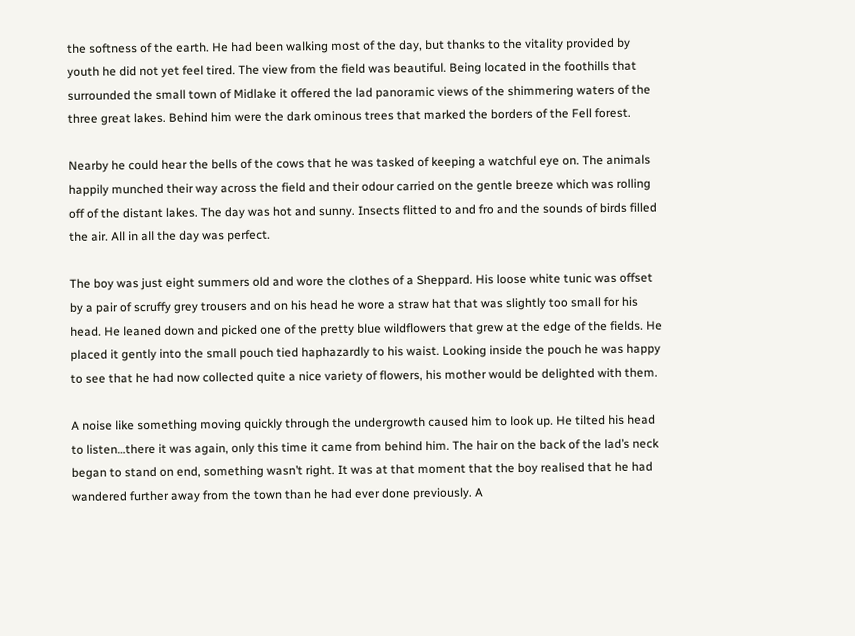the softness of the earth. He had been walking most of the day, but thanks to the vitality provided by youth he did not yet feel tired. The view from the field was beautiful. Being located in the foothills that surrounded the small town of Midlake it offered the lad panoramic views of the shimmering waters of the three great lakes. Behind him were the dark ominous trees that marked the borders of the Fell forest.

Nearby he could hear the bells of the cows that he was tasked of keeping a watchful eye on. The animals happily munched their way across the field and their odour carried on the gentle breeze which was rolling off of the distant lakes. The day was hot and sunny. Insects flitted to and fro and the sounds of birds filled the air. All in all the day was perfect.

The boy was just eight summers old and wore the clothes of a Sheppard. His loose white tunic was offset by a pair of scruffy grey trousers and on his head he wore a straw hat that was slightly too small for his head. He leaned down and picked one of the pretty blue wildflowers that grew at the edge of the fields. He placed it gently into the small pouch tied haphazardly to his waist. Looking inside the pouch he was happy to see that he had now collected quite a nice variety of flowers, his mother would be delighted with them.

A noise like something moving quickly through the undergrowth caused him to look up. He tilted his head to listen…there it was again, only this time it came from behind him. The hair on the back of the lad’s neck began to stand on end, something wasn’t right. It was at that moment that the boy realised that he had wandered further away from the town than he had ever done previously. A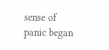sense of panic began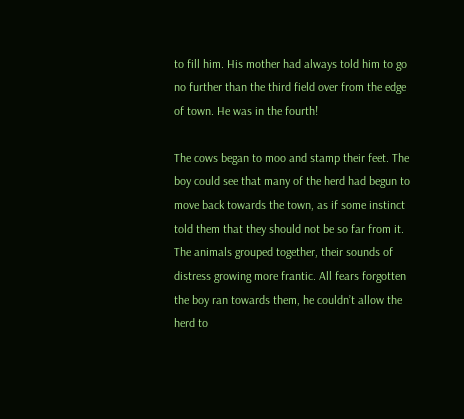to fill him. His mother had always told him to go no further than the third field over from the edge of town. He was in the fourth!

The cows began to moo and stamp their feet. The boy could see that many of the herd had begun to move back towards the town, as if some instinct told them that they should not be so far from it. The animals grouped together, their sounds of distress growing more frantic. All fears forgotten the boy ran towards them, he couldn’t allow the herd to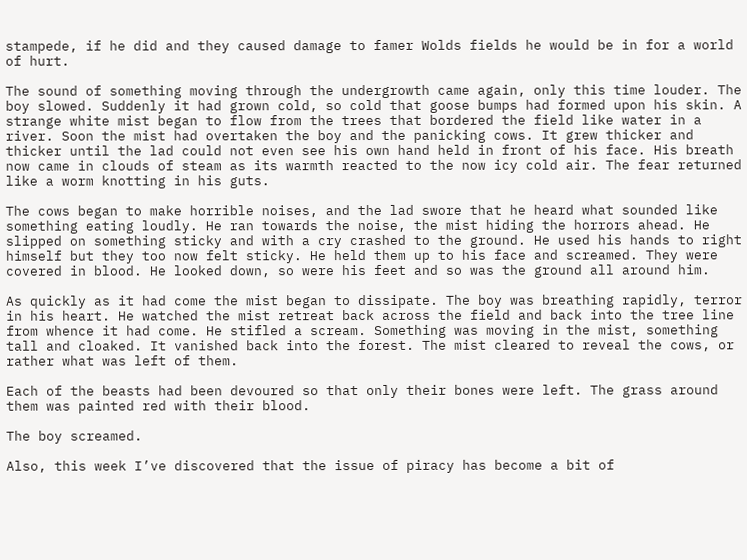stampede, if he did and they caused damage to famer Wolds fields he would be in for a world of hurt.

The sound of something moving through the undergrowth came again, only this time louder. The boy slowed. Suddenly it had grown cold, so cold that goose bumps had formed upon his skin. A strange white mist began to flow from the trees that bordered the field like water in a river. Soon the mist had overtaken the boy and the panicking cows. It grew thicker and thicker until the lad could not even see his own hand held in front of his face. His breath now came in clouds of steam as its warmth reacted to the now icy cold air. The fear returned like a worm knotting in his guts.

The cows began to make horrible noises, and the lad swore that he heard what sounded like something eating loudly. He ran towards the noise, the mist hiding the horrors ahead. He slipped on something sticky and with a cry crashed to the ground. He used his hands to right himself but they too now felt sticky. He held them up to his face and screamed. They were covered in blood. He looked down, so were his feet and so was the ground all around him.

As quickly as it had come the mist began to dissipate. The boy was breathing rapidly, terror in his heart. He watched the mist retreat back across the field and back into the tree line from whence it had come. He stifled a scream. Something was moving in the mist, something tall and cloaked. It vanished back into the forest. The mist cleared to reveal the cows, or rather what was left of them.

Each of the beasts had been devoured so that only their bones were left. The grass around them was painted red with their blood.

The boy screamed.

Also, this week I’ve discovered that the issue of piracy has become a bit of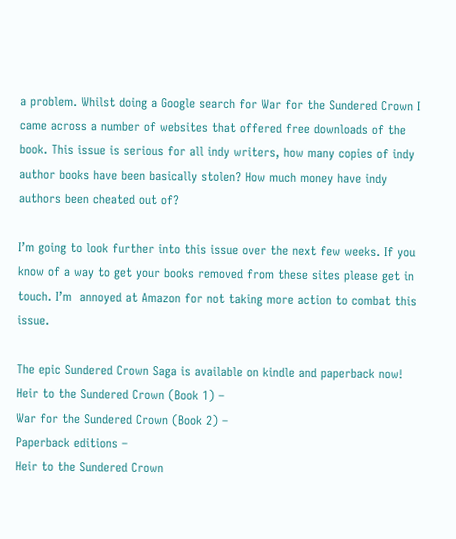a problem. Whilst doing a Google search for War for the Sundered Crown I came across a number of websites that offered free downloads of the book. This issue is serious for all indy writers, how many copies of indy author books have been basically stolen? How much money have indy authors been cheated out of?

I’m going to look further into this issue over the next few weeks. If you know of a way to get your books removed from these sites please get in touch. I’m  annoyed at Amazon for not taking more action to combat this issue.

The epic Sundered Crown Saga is available on kindle and paperback now!
Heir to the Sundered Crown (Book 1) –
War for the Sundered Crown (Book 2) –
Paperback editions –
Heir to the Sundered Crown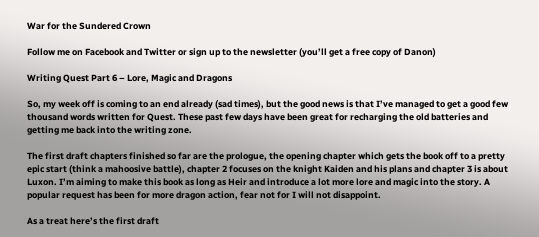War for the Sundered Crown

Follow me on Facebook and Twitter or sign up to the newsletter (you’ll get a free copy of Danon)

Writing Quest Part 6 – Lore, Magic and Dragons

So, my week off is coming to an end already (sad times), but the good news is that I’ve managed to get a good few thousand words written for Quest. These past few days have been great for recharging the old batteries and getting me back into the writing zone.

The first draft chapters finished so far are the prologue, the opening chapter which gets the book off to a pretty epic start (think a mahoosive battle), chapter 2 focuses on the knight Kaiden and his plans and chapter 3 is about Luxon. I’m aiming to make this book as long as Heir and introduce a lot more lore and magic into the story. A popular request has been for more dragon action, fear not for I will not disappoint.

As a treat here’s the first draft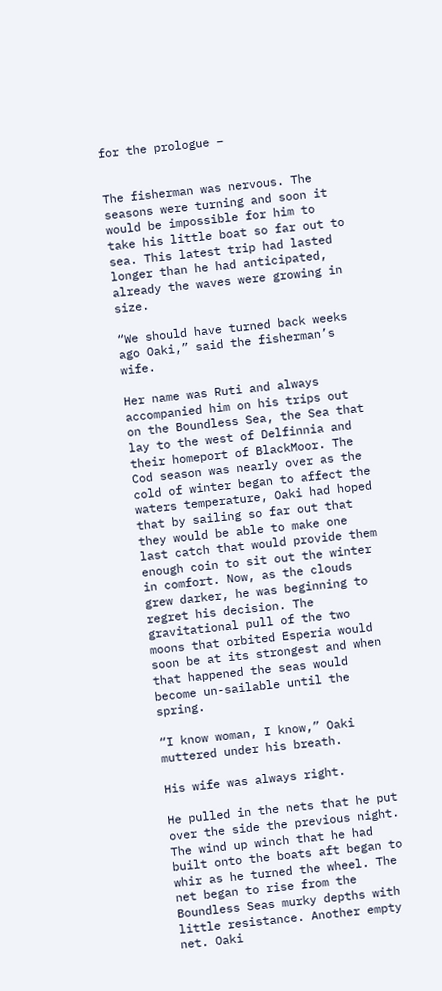for the prologue –


The fisherman was nervous. The seasons were turning and soon it would be impossible for him to take his little boat so far out to sea. This latest trip had lasted longer than he had anticipated, already the waves were growing in size.

“We should have turned back weeks ago Oaki,” said the fisherman’s wife.

Her name was Ruti and always accompanied him on his trips out on the Boundless Sea, the Sea that lay to the west of Delfinnia and their homeport of BlackMoor. The Cod season was nearly over as the cold of winter began to affect the waters temperature, Oaki had hoped that by sailing so far out that they would be able to make one last catch that would provide them enough coin to sit out the winter in comfort. Now, as the clouds grew darker, he was beginning to regret his decision. The gravitational pull of the two moons that orbited Esperia would soon be at its strongest and when that happened the seas would become un-sailable until the spring.

“I know woman, I know,” Oaki muttered under his breath.

His wife was always right.

He pulled in the nets that he put over the side the previous night. The wind up winch that he had built onto the boats aft began to whir as he turned the wheel. The net began to rise from the Boundless Seas murky depths with little resistance. Another empty net. Oaki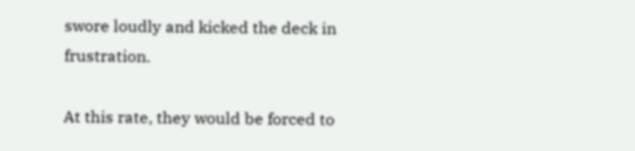swore loudly and kicked the deck in frustration.

At this rate, they would be forced to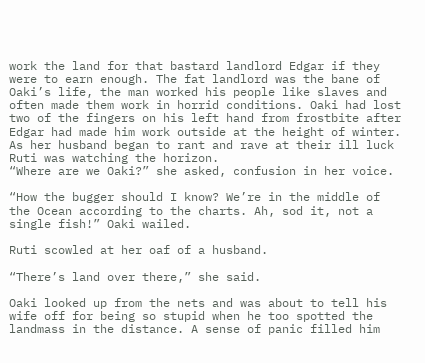work the land for that bastard landlord Edgar if they were to earn enough. The fat landlord was the bane of Oaki’s life, the man worked his people like slaves and often made them work in horrid conditions. Oaki had lost two of the fingers on his left hand from frostbite after Edgar had made him work outside at the height of winter.
As her husband began to rant and rave at their ill luck Ruti was watching the horizon.
“Where are we Oaki?” she asked, confusion in her voice.

“How the bugger should I know? We’re in the middle of the Ocean according to the charts. Ah, sod it, not a single fish!” Oaki wailed.

Ruti scowled at her oaf of a husband.

“There’s land over there,” she said.

Oaki looked up from the nets and was about to tell his wife off for being so stupid when he too spotted the landmass in the distance. A sense of panic filled him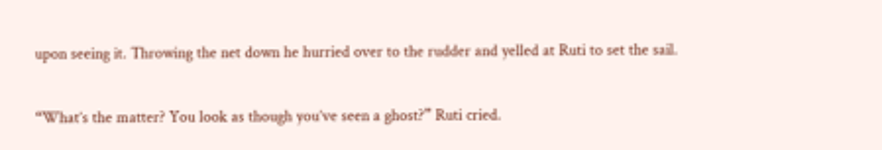upon seeing it. Throwing the net down he hurried over to the rudder and yelled at Ruti to set the sail.

“What’s the matter? You look as though you’ve seen a ghost?” Ruti cried.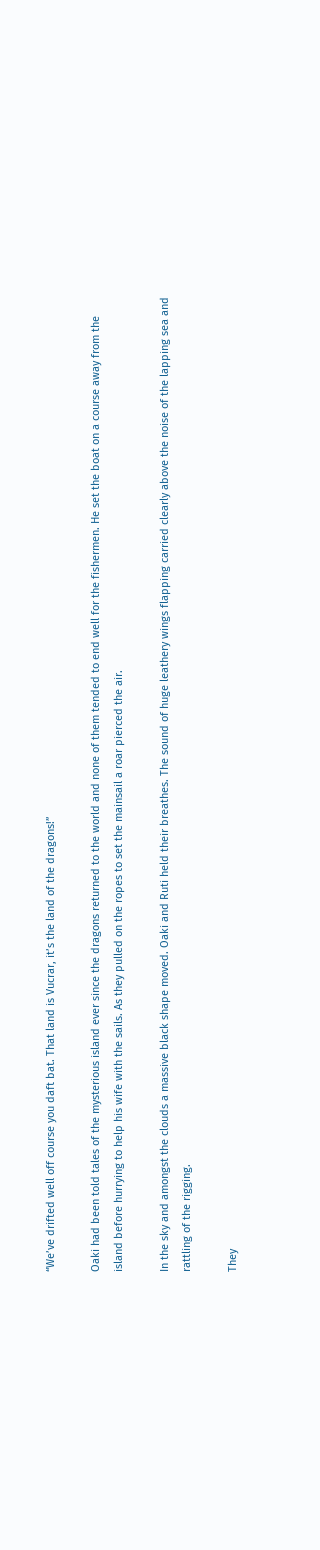“We’ve drifted well off course you daft bat. That land is Vucrar, it’s the land of the dragons!”

Oaki had been told tales of the mysterious island ever since the dragons returned to the world and none of them tended to end well for the fishermen. He set the boat on a course away from the island before hurrying to help his wife with the sails. As they pulled on the ropes to set the mainsail a roar pierced the air.

In the sky and amongst the clouds a massive black shape moved. Oaki and Ruti held their breathes. The sound of huge leathery wings flapping carried clearly above the noise of the lapping sea and rattling of the rigging.

They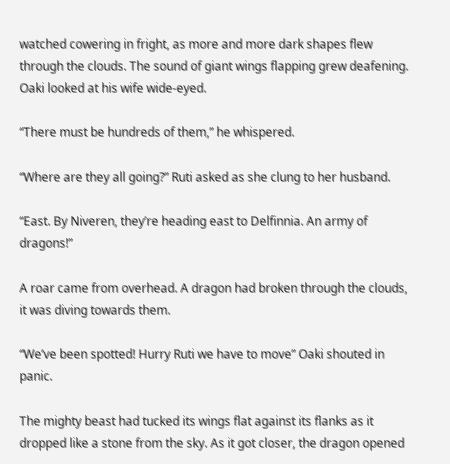watched cowering in fright, as more and more dark shapes flew through the clouds. The sound of giant wings flapping grew deafening. Oaki looked at his wife wide-eyed.

“There must be hundreds of them,” he whispered.

“Where are they all going?” Ruti asked as she clung to her husband.

“East. By Niveren, they’re heading east to Delfinnia. An army of dragons!”

A roar came from overhead. A dragon had broken through the clouds, it was diving towards them.

“We’ve been spotted! Hurry Ruti we have to move” Oaki shouted in panic.

The mighty beast had tucked its wings flat against its flanks as it dropped like a stone from the sky. As it got closer, the dragon opened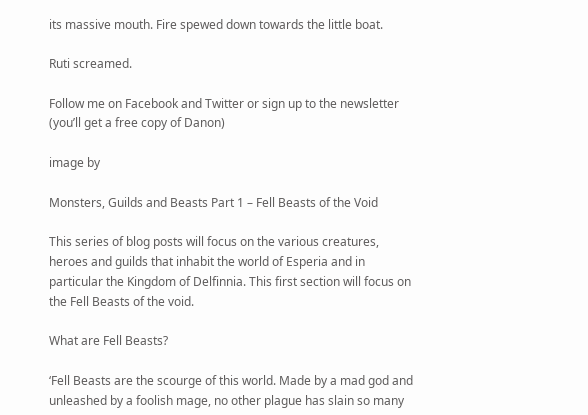its massive mouth. Fire spewed down towards the little boat.

Ruti screamed.

Follow me on Facebook and Twitter or sign up to the newsletter (you’ll get a free copy of Danon)

image by

Monsters, Guilds and Beasts Part 1 – Fell Beasts of the Void

This series of blog posts will focus on the various creatures, heroes and guilds that inhabit the world of Esperia and in particular the Kingdom of Delfinnia. This first section will focus on the Fell Beasts of the void.

What are Fell Beasts?

‘Fell Beasts are the scourge of this world. Made by a mad god and unleashed by a foolish mage, no other plague has slain so many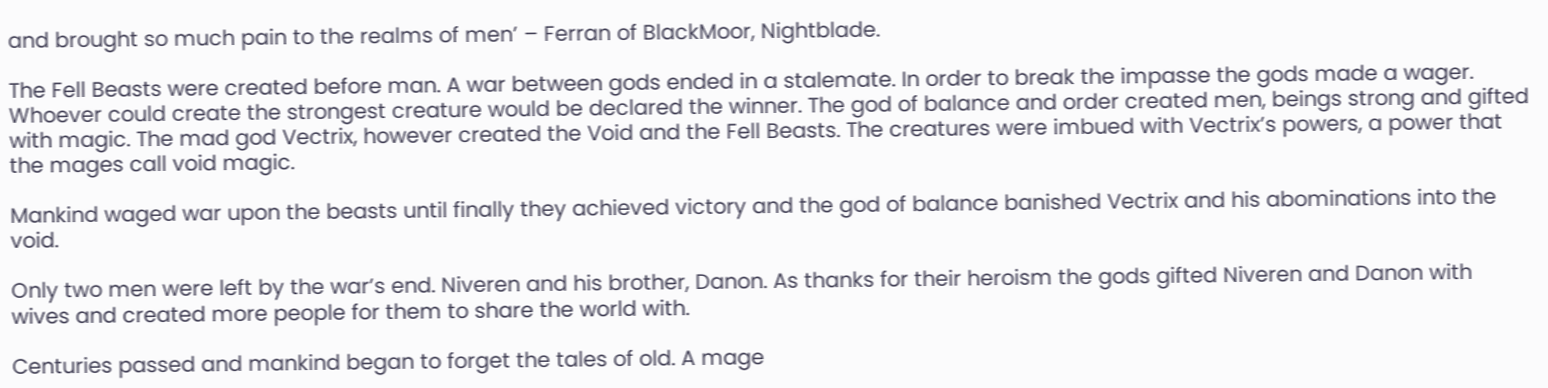and brought so much pain to the realms of men’ – Ferran of BlackMoor, Nightblade.

The Fell Beasts were created before man. A war between gods ended in a stalemate. In order to break the impasse the gods made a wager. Whoever could create the strongest creature would be declared the winner. The god of balance and order created men, beings strong and gifted with magic. The mad god Vectrix, however created the Void and the Fell Beasts. The creatures were imbued with Vectrix’s powers, a power that the mages call void magic.

Mankind waged war upon the beasts until finally they achieved victory and the god of balance banished Vectrix and his abominations into the void.

Only two men were left by the war’s end. Niveren and his brother, Danon. As thanks for their heroism the gods gifted Niveren and Danon with wives and created more people for them to share the world with.

Centuries passed and mankind began to forget the tales of old. A mage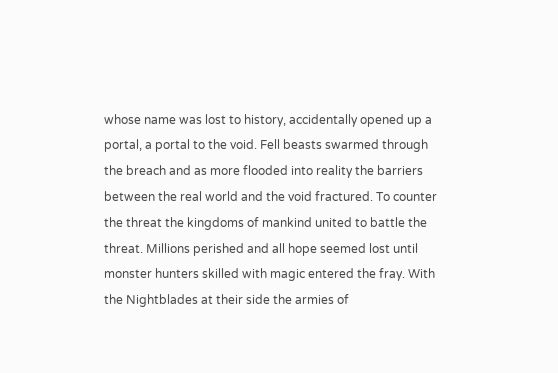whose name was lost to history, accidentally opened up a portal, a portal to the void. Fell beasts swarmed through the breach and as more flooded into reality the barriers between the real world and the void fractured. To counter the threat the kingdoms of mankind united to battle the threat. Millions perished and all hope seemed lost until monster hunters skilled with magic entered the fray. With the Nightblades at their side the armies of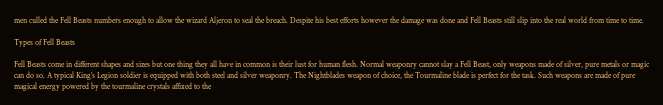men culled the Fell Beasts numbers enough to allow the wizard Aljeron to seal the breach. Despite his best efforts however the damage was done and Fell Beasts still slip into the real world from time to time.

Types of Fell Beasts

Fell Beasts come in different shapes and sizes but one thing they all have in common is their lust for human flesh. Normal weaponry cannot slay a Fell Beast, only weapons made of silver, pure metals or magic can do so. A typical King’s Legion soldier is equipped with both steel and silver weaponry. The Nightblades weapon of choice, the Tourmaline blade is perfect for the task. Such weapons are made of pure magical energy powered by the tourmaline crystals affixed to the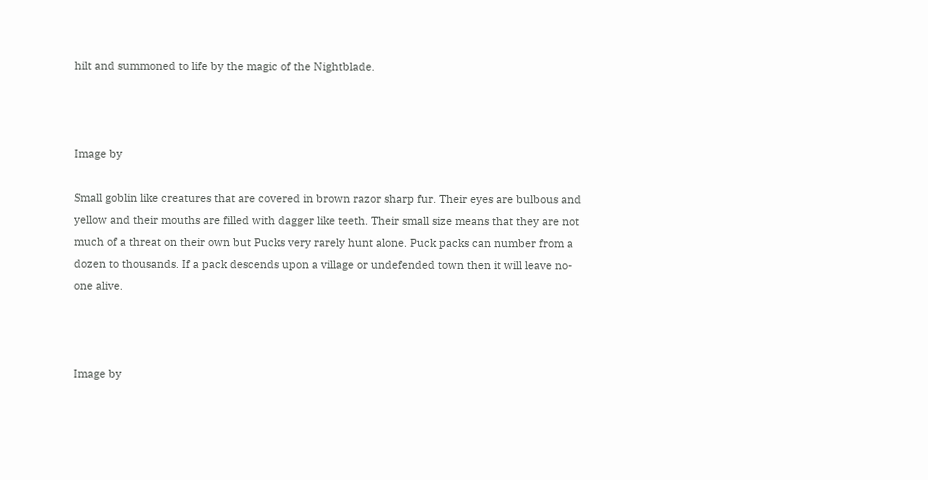hilt and summoned to life by the magic of the Nightblade.



Image by

Small goblin like creatures that are covered in brown razor sharp fur. Their eyes are bulbous and yellow and their mouths are filled with dagger like teeth. Their small size means that they are not much of a threat on their own but Pucks very rarely hunt alone. Puck packs can number from a dozen to thousands. If a pack descends upon a village or undefended town then it will leave no-one alive.



Image by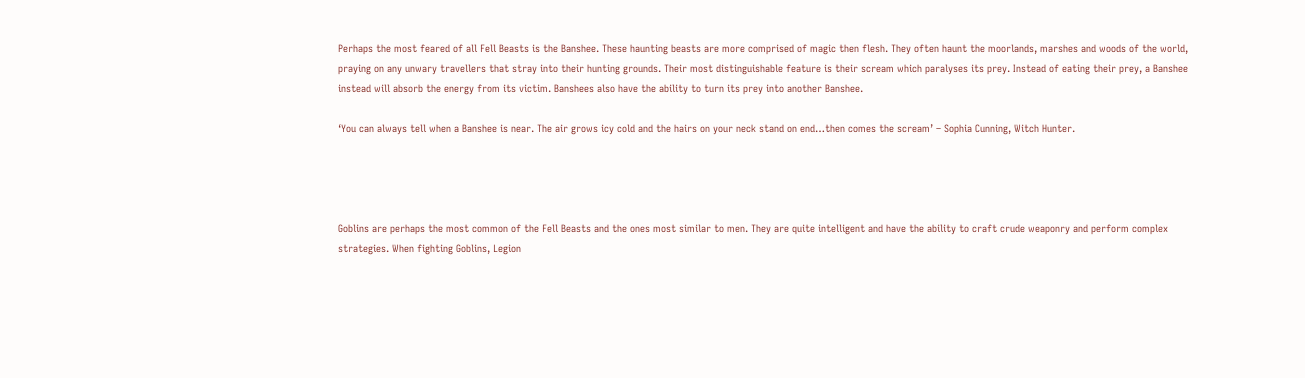Perhaps the most feared of all Fell Beasts is the Banshee. These haunting beasts are more comprised of magic then flesh. They often haunt the moorlands, marshes and woods of the world, praying on any unwary travellers that stray into their hunting grounds. Their most distinguishable feature is their scream which paralyses its prey. Instead of eating their prey, a Banshee instead will absorb the energy from its victim. Banshees also have the ability to turn its prey into another Banshee.

‘You can always tell when a Banshee is near. The air grows icy cold and the hairs on your neck stand on end…then comes the scream’ – Sophia Cunning, Witch Hunter.




Goblins are perhaps the most common of the Fell Beasts and the ones most similar to men. They are quite intelligent and have the ability to craft crude weaponry and perform complex strategies. When fighting Goblins, Legion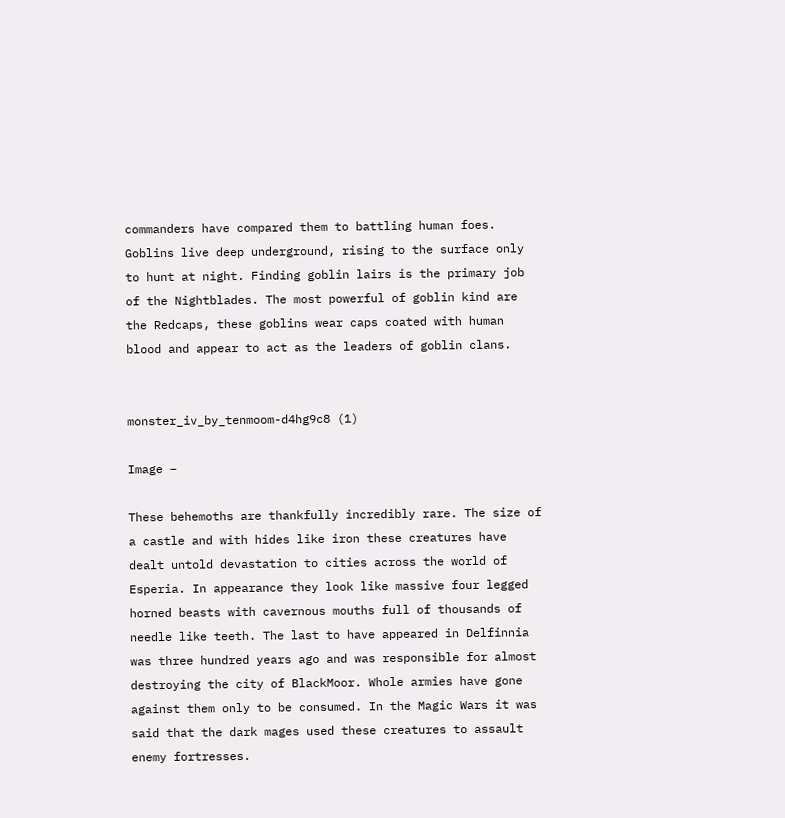commanders have compared them to battling human foes. Goblins live deep underground, rising to the surface only to hunt at night. Finding goblin lairs is the primary job of the Nightblades. The most powerful of goblin kind are the Redcaps, these goblins wear caps coated with human blood and appear to act as the leaders of goblin clans.


monster_iv_by_tenmoom-d4hg9c8 (1)

Image –

These behemoths are thankfully incredibly rare. The size of a castle and with hides like iron these creatures have dealt untold devastation to cities across the world of Esperia. In appearance they look like massive four legged horned beasts with cavernous mouths full of thousands of needle like teeth. The last to have appeared in Delfinnia was three hundred years ago and was responsible for almost destroying the city of BlackMoor. Whole armies have gone against them only to be consumed. In the Magic Wars it was said that the dark mages used these creatures to assault enemy fortresses.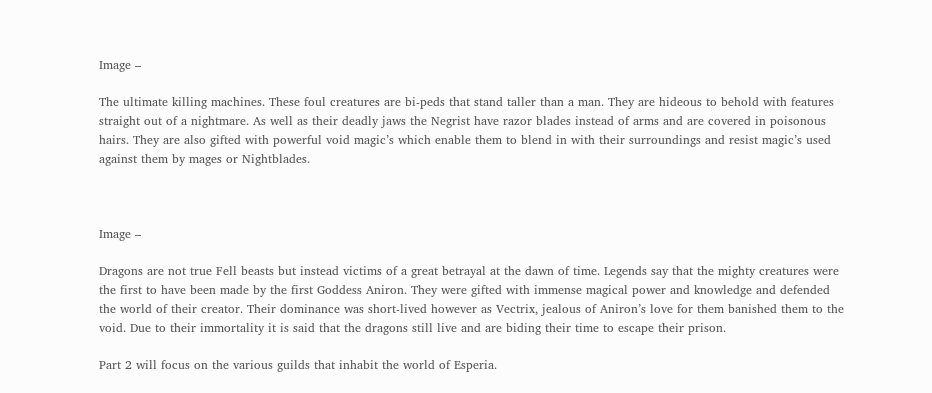Image –

The ultimate killing machines. These foul creatures are bi-peds that stand taller than a man. They are hideous to behold with features straight out of a nightmare. As well as their deadly jaws the Negrist have razor blades instead of arms and are covered in poisonous hairs. They are also gifted with powerful void magic’s which enable them to blend in with their surroundings and resist magic’s used against them by mages or Nightblades.



Image –

Dragons are not true Fell beasts but instead victims of a great betrayal at the dawn of time. Legends say that the mighty creatures were the first to have been made by the first Goddess Aniron. They were gifted with immense magical power and knowledge and defended the world of their creator. Their dominance was short-lived however as Vectrix, jealous of Aniron’s love for them banished them to the void. Due to their immortality it is said that the dragons still live and are biding their time to escape their prison.

Part 2 will focus on the various guilds that inhabit the world of Esperia.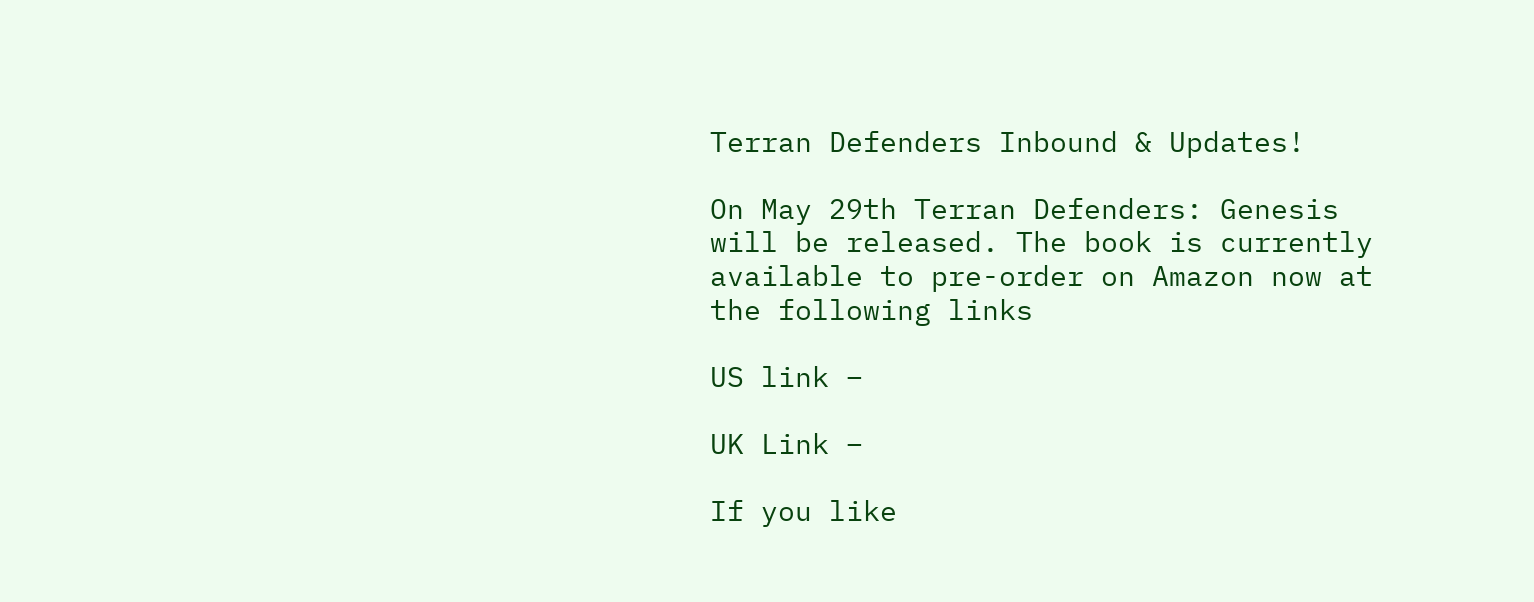Terran Defenders Inbound & Updates!

On May 29th Terran Defenders: Genesis will be released. The book is currently available to pre-order on Amazon now at the following links

US link –

UK Link –

If you like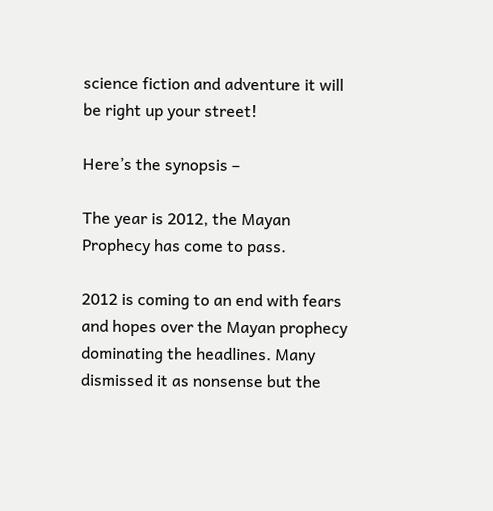science fiction and adventure it will be right up your street!

Here’s the synopsis –

The year is 2012, the Mayan Prophecy has come to pass.

2012 is coming to an end with fears and hopes over the Mayan prophecy dominating the headlines. Many dismissed it as nonsense but the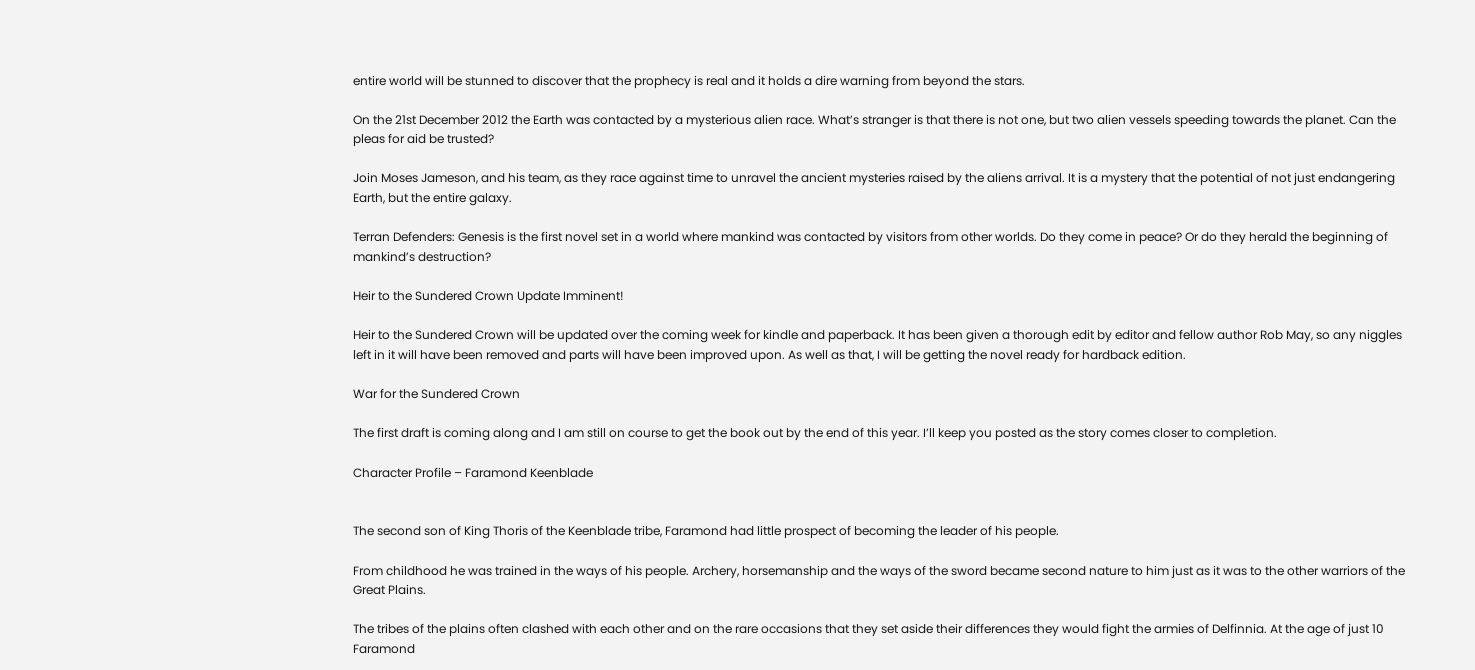entire world will be stunned to discover that the prophecy is real and it holds a dire warning from beyond the stars.

On the 21st December 2012 the Earth was contacted by a mysterious alien race. What’s stranger is that there is not one, but two alien vessels speeding towards the planet. Can the pleas for aid be trusted?

Join Moses Jameson, and his team, as they race against time to unravel the ancient mysteries raised by the aliens arrival. It is a mystery that the potential of not just endangering Earth, but the entire galaxy.

Terran Defenders: Genesis is the first novel set in a world where mankind was contacted by visitors from other worlds. Do they come in peace? Or do they herald the beginning of mankind’s destruction?

Heir to the Sundered Crown Update Imminent!

Heir to the Sundered Crown will be updated over the coming week for kindle and paperback. It has been given a thorough edit by editor and fellow author Rob May, so any niggles left in it will have been removed and parts will have been improved upon. As well as that, I will be getting the novel ready for hardback edition.

War for the Sundered Crown

The first draft is coming along and I am still on course to get the book out by the end of this year. I’ll keep you posted as the story comes closer to completion.

Character Profile – Faramond Keenblade


The second son of King Thoris of the Keenblade tribe, Faramond had little prospect of becoming the leader of his people.

From childhood he was trained in the ways of his people. Archery, horsemanship and the ways of the sword became second nature to him just as it was to the other warriors of the Great Plains.

The tribes of the plains often clashed with each other and on the rare occasions that they set aside their differences they would fight the armies of Delfinnia. At the age of just 10 Faramond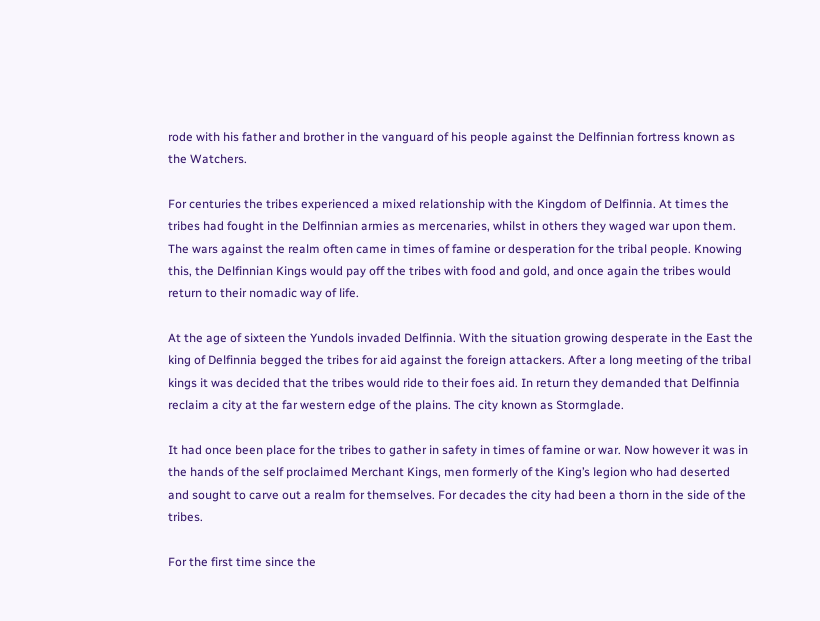rode with his father and brother in the vanguard of his people against the Delfinnian fortress known as the Watchers.

For centuries the tribes experienced a mixed relationship with the Kingdom of Delfinnia. At times the tribes had fought in the Delfinnian armies as mercenaries, whilst in others they waged war upon them. The wars against the realm often came in times of famine or desperation for the tribal people. Knowing this, the Delfinnian Kings would pay off the tribes with food and gold, and once again the tribes would return to their nomadic way of life.

At the age of sixteen the Yundols invaded Delfinnia. With the situation growing desperate in the East the king of Delfinnia begged the tribes for aid against the foreign attackers. After a long meeting of the tribal kings it was decided that the tribes would ride to their foes aid. In return they demanded that Delfinnia reclaim a city at the far western edge of the plains. The city known as Stormglade.

It had once been place for the tribes to gather in safety in times of famine or war. Now however it was in the hands of the self proclaimed Merchant Kings, men formerly of the King’s legion who had deserted and sought to carve out a realm for themselves. For decades the city had been a thorn in the side of the tribes.

For the first time since the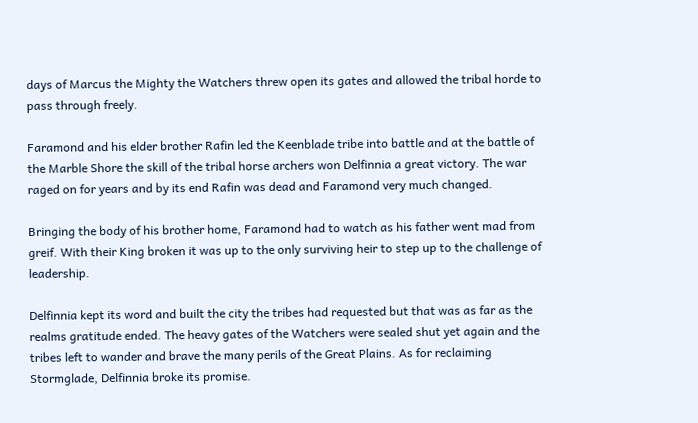days of Marcus the Mighty the Watchers threw open its gates and allowed the tribal horde to pass through freely.

Faramond and his elder brother Rafin led the Keenblade tribe into battle and at the battle of the Marble Shore the skill of the tribal horse archers won Delfinnia a great victory. The war raged on for years and by its end Rafin was dead and Faramond very much changed.

Bringing the body of his brother home, Faramond had to watch as his father went mad from greif. With their King broken it was up to the only surviving heir to step up to the challenge of leadership.

Delfinnia kept its word and built the city the tribes had requested but that was as far as the realms gratitude ended. The heavy gates of the Watchers were sealed shut yet again and the tribes left to wander and brave the many perils of the Great Plains. As for reclaiming Stormglade, Delfinnia broke its promise.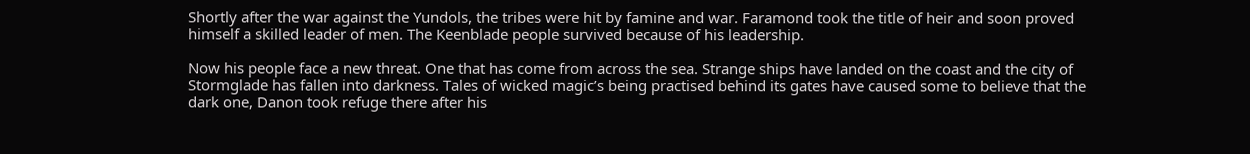Shortly after the war against the Yundols, the tribes were hit by famine and war. Faramond took the title of heir and soon proved himself a skilled leader of men. The Keenblade people survived because of his leadership.

Now his people face a new threat. One that has come from across the sea. Strange ships have landed on the coast and the city of Stormglade has fallen into darkness. Tales of wicked magic’s being practised behind its gates have caused some to believe that the dark one, Danon took refuge there after his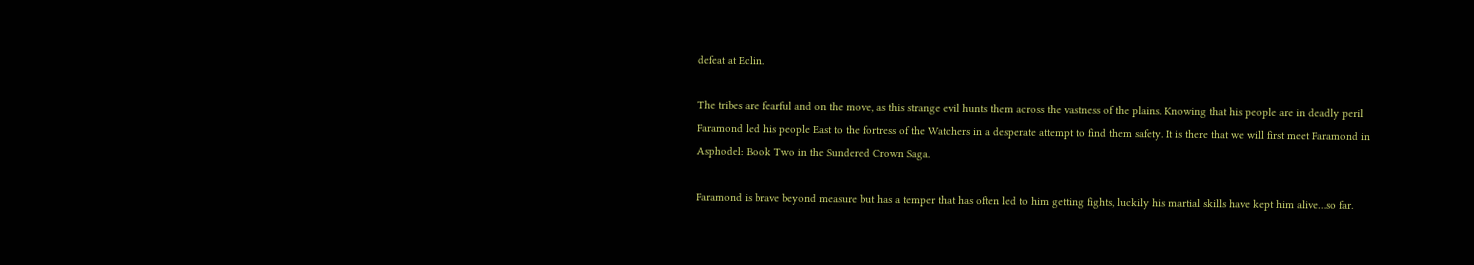defeat at Eclin.

The tribes are fearful and on the move, as this strange evil hunts them across the vastness of the plains. Knowing that his people are in deadly peril Faramond led his people East to the fortress of the Watchers in a desperate attempt to find them safety. It is there that we will first meet Faramond in Asphodel: Book Two in the Sundered Crown Saga.

Faramond is brave beyond measure but has a temper that has often led to him getting fights, luckily his martial skills have kept him alive…so far.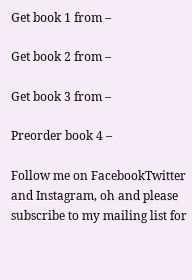Get book 1 from –

Get book 2 from –

Get book 3 from –

Preorder book 4 –

Follow me on FacebookTwitter and Instagram, oh and please subscribe to my mailing list for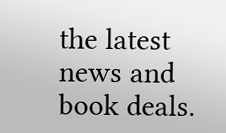the latest news and book deals.